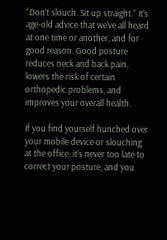“Don’t slouch. Sit up straight.” It’s age-old advice that we’ve all heard at one time or another, and for good reason. Good posture reduces neck and back pain, lowers the risk of certain orthopedic problems, and improves your overall health.

If you find yourself hunched over your mobile device or slouching at the office, it’s never too late to correct your posture, and you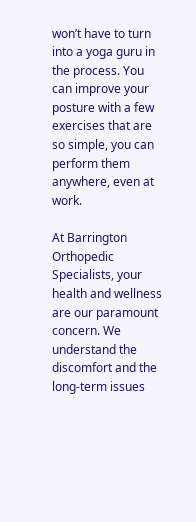won’t have to turn into a yoga guru in the process. You can improve your posture with a few exercises that are so simple, you can perform them anywhere, even at work.

At Barrington Orthopedic Specialists, your health and wellness are our paramount concern. We understand the discomfort and the long-term issues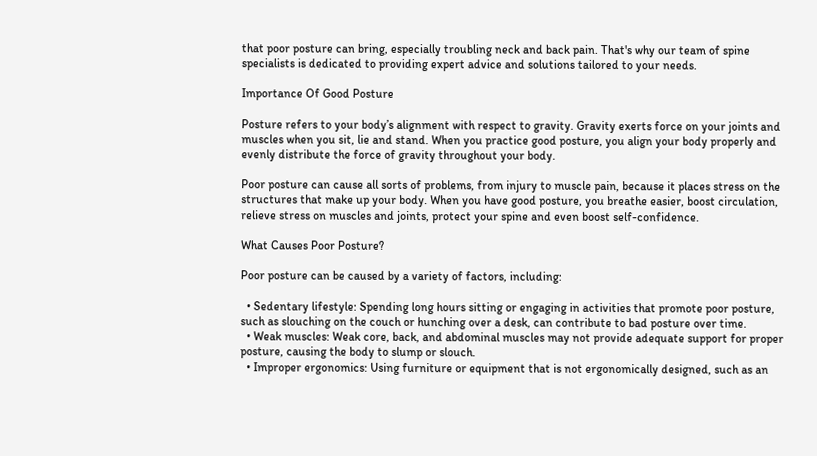that poor posture can bring, especially troubling neck and back pain. That's why our team of spine specialists is dedicated to providing expert advice and solutions tailored to your needs.

Importance Of Good Posture

Posture refers to your body’s alignment with respect to gravity. Gravity exerts force on your joints and muscles when you sit, lie and stand. When you practice good posture, you align your body properly and evenly distribute the force of gravity throughout your body.

Poor posture can cause all sorts of problems, from injury to muscle pain, because it places stress on the structures that make up your body. When you have good posture, you breathe easier, boost circulation, relieve stress on muscles and joints, protect your spine and even boost self-confidence.

What Causes Poor Posture?

Poor posture can be caused by a variety of factors, including:

  • Sedentary lifestyle: Spending long hours sitting or engaging in activities that promote poor posture, such as slouching on the couch or hunching over a desk, can contribute to bad posture over time.
  • Weak muscles: Weak core, back, and abdominal muscles may not provide adequate support for proper posture, causing the body to slump or slouch.
  • Improper ergonomics: Using furniture or equipment that is not ergonomically designed, such as an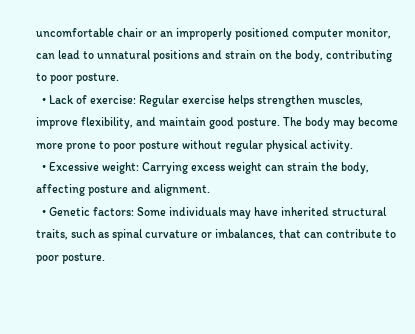uncomfortable chair or an improperly positioned computer monitor, can lead to unnatural positions and strain on the body, contributing to poor posture.
  • Lack of exercise: Regular exercise helps strengthen muscles, improve flexibility, and maintain good posture. The body may become more prone to poor posture without regular physical activity.
  • Excessive weight: Carrying excess weight can strain the body, affecting posture and alignment.
  • Genetic factors: Some individuals may have inherited structural traits, such as spinal curvature or imbalances, that can contribute to poor posture.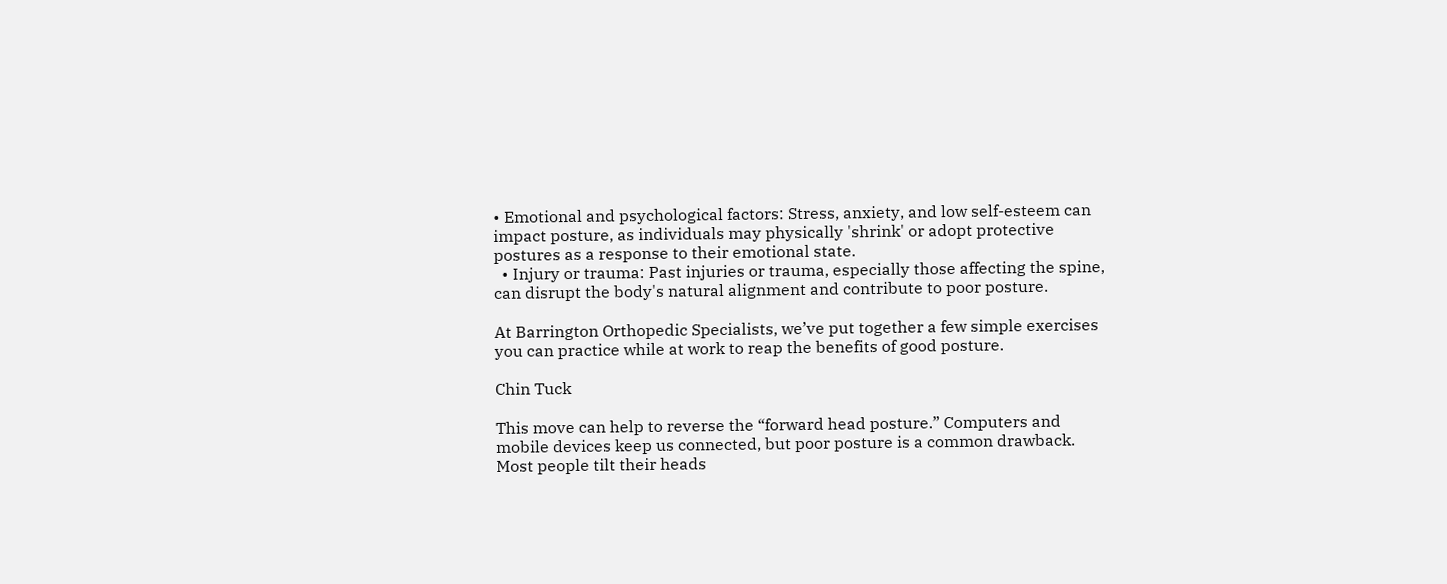• Emotional and psychological factors: Stress, anxiety, and low self-esteem can impact posture, as individuals may physically 'shrink' or adopt protective postures as a response to their emotional state.
  • Injury or trauma: Past injuries or trauma, especially those affecting the spine, can disrupt the body's natural alignment and contribute to poor posture.

At Barrington Orthopedic Specialists, we’ve put together a few simple exercises you can practice while at work to reap the benefits of good posture.

Chin Tuck

This move can help to reverse the “forward head posture.” Computers and mobile devices keep us connected, but poor posture is a common drawback. Most people tilt their heads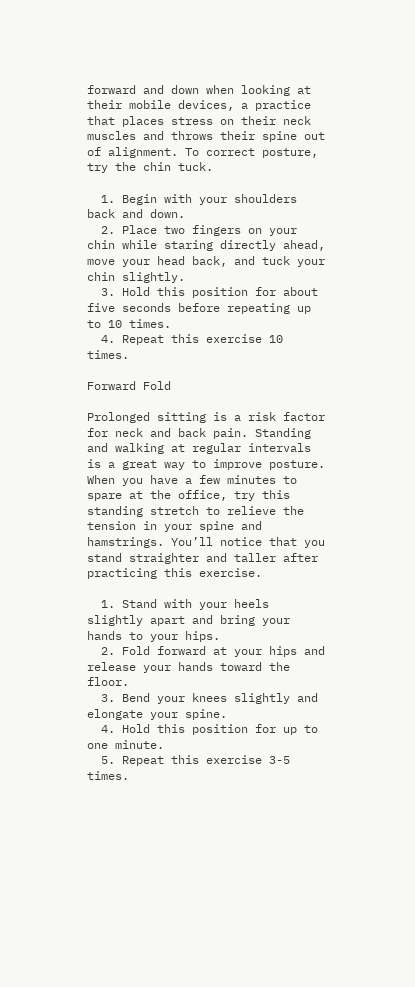forward and down when looking at their mobile devices, a practice that places stress on their neck muscles and throws their spine out of alignment. To correct posture, try the chin tuck.

  1. Begin with your shoulders back and down.
  2. Place two fingers on your chin while staring directly ahead, move your head back, and tuck your chin slightly.
  3. Hold this position for about five seconds before repeating up to 10 times.
  4. Repeat this exercise 10 times.

Forward Fold

Prolonged sitting is a risk factor for neck and back pain. Standing and walking at regular intervals is a great way to improve posture. When you have a few minutes to spare at the office, try this standing stretch to relieve the tension in your spine and hamstrings. You’ll notice that you stand straighter and taller after practicing this exercise.

  1. Stand with your heels slightly apart and bring your hands to your hips.
  2. Fold forward at your hips and release your hands toward the floor.
  3. Bend your knees slightly and elongate your spine.
  4. Hold this position for up to one minute.
  5. Repeat this exercise 3-5 times.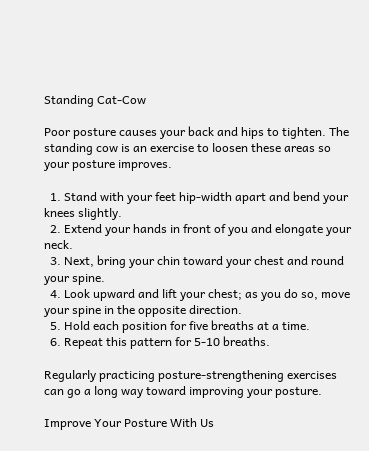Standing Cat-Cow

Poor posture causes your back and hips to tighten. The standing cow is an exercise to loosen these areas so your posture improves.

  1. Stand with your feet hip-width apart and bend your knees slightly.
  2. Extend your hands in front of you and elongate your neck.
  3. Next, bring your chin toward your chest and round your spine.
  4. Look upward and lift your chest; as you do so, move your spine in the opposite direction.
  5. Hold each position for five breaths at a time.
  6. Repeat this pattern for 5-10 breaths.

Regularly practicing posture-strengthening exercises can go a long way toward improving your posture.

Improve Your Posture With Us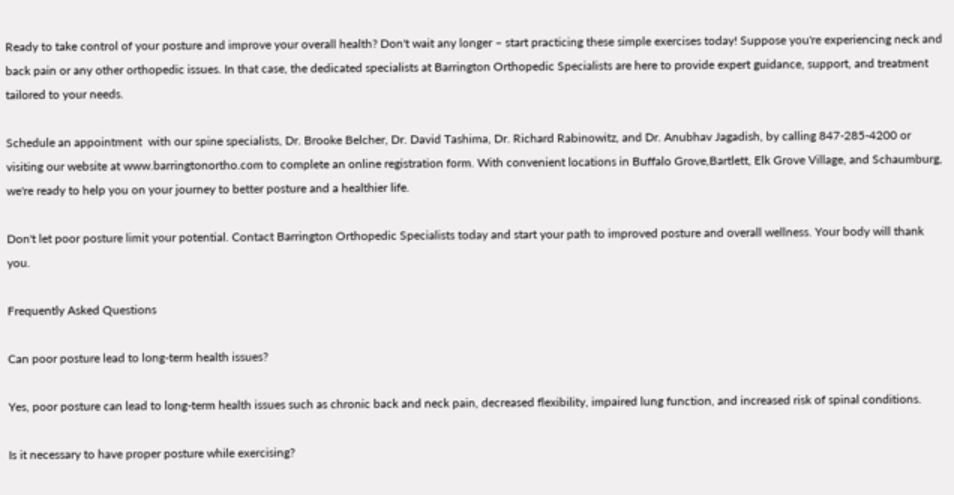Ready to take control of your posture and improve your overall health? Don't wait any longer – start practicing these simple exercises today! Suppose you're experiencing neck and back pain or any other orthopedic issues. In that case, the dedicated specialists at Barrington Orthopedic Specialists are here to provide expert guidance, support, and treatment tailored to your needs.

Schedule an appointment  with our spine specialists, Dr. Brooke Belcher, Dr. David Tashima, Dr. Richard Rabinowitz, and Dr. Anubhav Jagadish, by calling 847-285-4200 or visiting our website at www.barringtonortho.com to complete an online registration form. With convenient locations in Buffalo Grove,Bartlett, Elk Grove Village, and Schaumburg, we're ready to help you on your journey to better posture and a healthier life.

Don't let poor posture limit your potential. Contact Barrington Orthopedic Specialists today and start your path to improved posture and overall wellness. Your body will thank you.

Frequently Asked Questions

Can poor posture lead to long-term health issues?

Yes, poor posture can lead to long-term health issues such as chronic back and neck pain, decreased flexibility, impaired lung function, and increased risk of spinal conditions.

Is it necessary to have proper posture while exercising?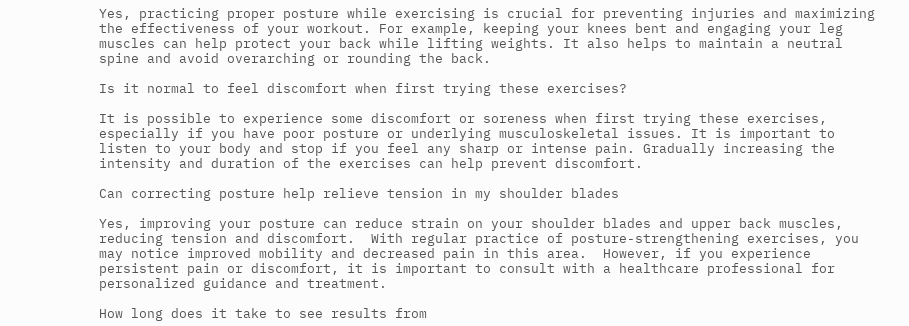Yes, practicing proper posture while exercising is crucial for preventing injuries and maximizing the effectiveness of your workout. For example, keeping your knees bent and engaging your leg muscles can help protect your back while lifting weights. It also helps to maintain a neutral spine and avoid overarching or rounding the back.

Is it normal to feel discomfort when first trying these exercises?

It is possible to experience some discomfort or soreness when first trying these exercises, especially if you have poor posture or underlying musculoskeletal issues. It is important to listen to your body and stop if you feel any sharp or intense pain. Gradually increasing the intensity and duration of the exercises can help prevent discomfort.

Can correcting posture help relieve tension in my shoulder blades

Yes, improving your posture can reduce strain on your shoulder blades and upper back muscles, reducing tension and discomfort.  With regular practice of posture-strengthening exercises, you may notice improved mobility and decreased pain in this area.  However, if you experience persistent pain or discomfort, it is important to consult with a healthcare professional for personalized guidance and treatment.

How long does it take to see results from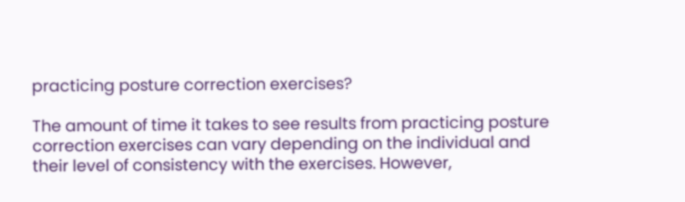practicing posture correction exercises?

The amount of time it takes to see results from practicing posture correction exercises can vary depending on the individual and their level of consistency with the exercises. However,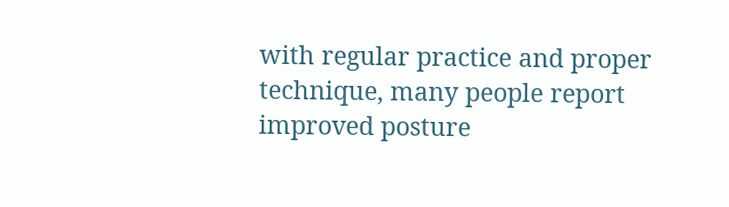with regular practice and proper technique, many people report improved posture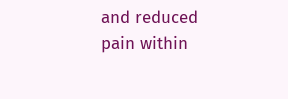and reduced pain within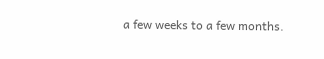a few weeks to a few months.